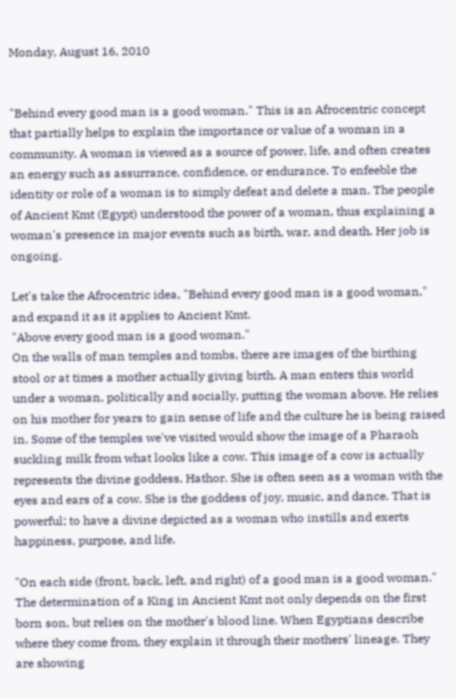Monday, August 16, 2010


"Behind every good man is a good woman." This is an Afrocentric concept that partially helps to explain the importance or value of a woman in a community. A woman is viewed as a source of power, life, and often creates an energy such as assurrance, confidence, or endurance. To enfeeble the identity or role of a woman is to simply defeat and delete a man. The people of Ancient Kmt (Egypt) understood the power of a woman, thus explaining a woman's presence in major events such as birth, war, and death. Her job is ongoing.

Let's take the Afrocentric idea, "Behind every good man is a good woman," and expand it as it applies to Ancient Kmt.
"Above every good man is a good woman."
On the walls of man temples and tombs, there are images of the birthing stool or at times a mother actually giving birth. A man enters this world under a woman, politically and socially, putting the woman above. He relies on his mother for years to gain sense of life and the culture he is being raised in. Some of the temples we've visited would show the image of a Pharaoh suckling milk from what looks like a cow. This image of a cow is actually represents the divine goddess, Hathor. She is often seen as a woman with the eyes and ears of a cow. She is the goddess of joy, music, and dance. That is powerful; to have a divine depicted as a woman who instills and exerts happiness, purpose, and life.

"On each side (front, back, left, and right) of a good man is a good woman."
The determination of a King in Ancient Kmt not only depends on the first born son, but relies on the mother's blood line. When Egyptians describe where they come from, they explain it through their mothers' lineage. They are showing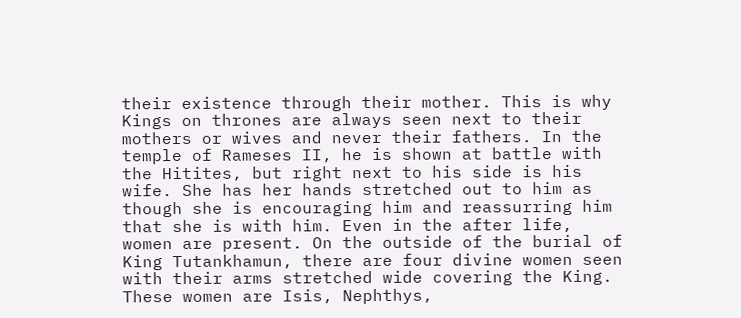their existence through their mother. This is why Kings on thrones are always seen next to their mothers or wives and never their fathers. In the temple of Rameses II, he is shown at battle with the Hitites, but right next to his side is his wife. She has her hands stretched out to him as though she is encouraging him and reassurring him that she is with him. Even in the after life, women are present. On the outside of the burial of King Tutankhamun, there are four divine women seen with their arms stretched wide covering the King. These women are Isis, Nephthys,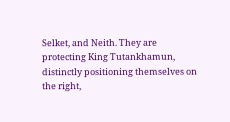Selket, and Neith. They are protecting King Tutankhamun, distinctly positioning themselves on the right,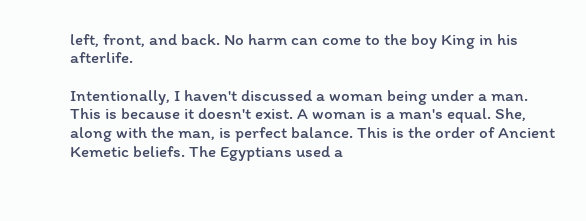left, front, and back. No harm can come to the boy King in his afterlife.

Intentionally, I haven't discussed a woman being under a man. This is because it doesn't exist. A woman is a man's equal. She, along with the man, is perfect balance. This is the order of Ancient Kemetic beliefs. The Egyptians used a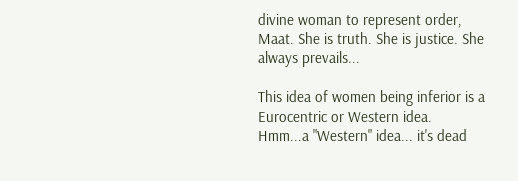divine woman to represent order, Maat. She is truth. She is justice. She always prevails...

This idea of women being inferior is a Eurocentric or Western idea. Hmm...a "Western" idea... it's dead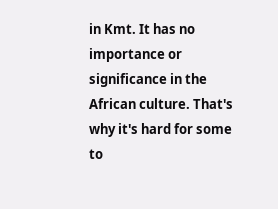in Kmt. It has no importance or significance in the African culture. That's why it's hard for some to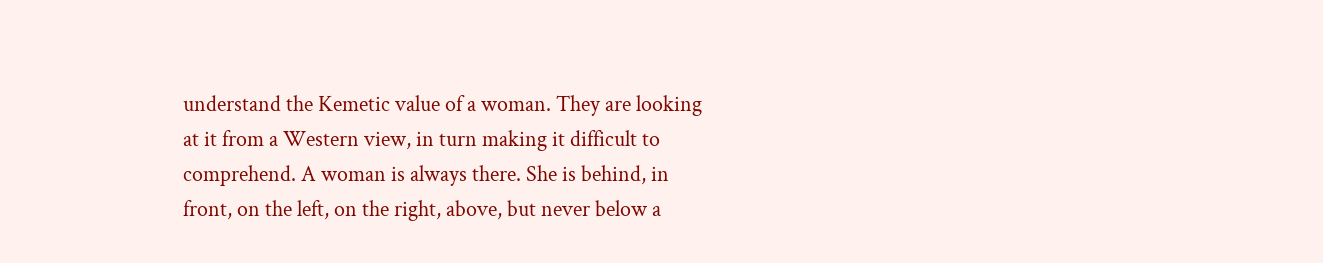understand the Kemetic value of a woman. They are looking at it from a Western view, in turn making it difficult to comprehend. A woman is always there. She is behind, in front, on the left, on the right, above, but never below a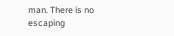man. There is no escaping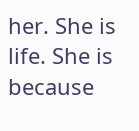her. She is life. She is because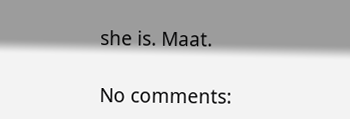she is. Maat.

No comments: